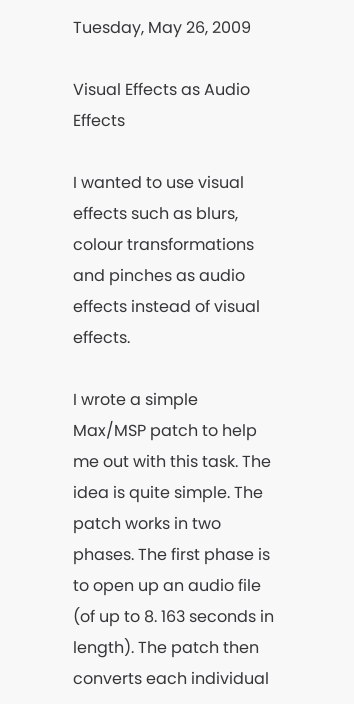Tuesday, May 26, 2009

Visual Effects as Audio Effects

I wanted to use visual effects such as blurs, colour transformations and pinches as audio effects instead of visual effects.

I wrote a simple Max/MSP patch to help me out with this task. The idea is quite simple. The patch works in two phases. The first phase is to open up an audio file (of up to 8. 163 seconds in length). The patch then converts each individual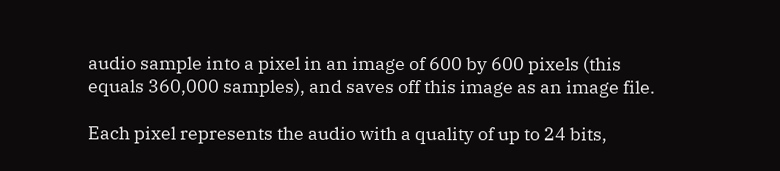audio sample into a pixel in an image of 600 by 600 pixels (this equals 360,000 samples), and saves off this image as an image file.

Each pixel represents the audio with a quality of up to 24 bits,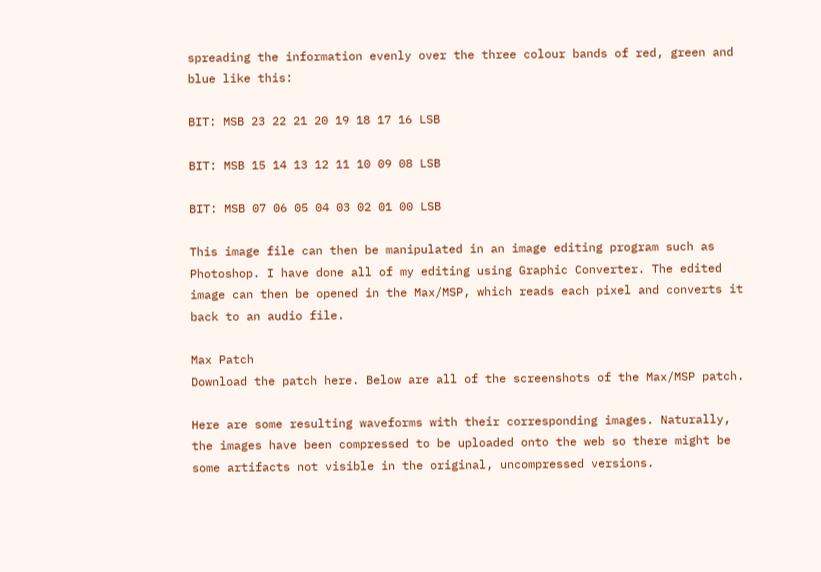spreading the information evenly over the three colour bands of red, green and blue like this:

BIT: MSB 23 22 21 20 19 18 17 16 LSB

BIT: MSB 15 14 13 12 11 10 09 08 LSB

BIT: MSB 07 06 05 04 03 02 01 00 LSB

This image file can then be manipulated in an image editing program such as Photoshop. I have done all of my editing using Graphic Converter. The edited image can then be opened in the Max/MSP, which reads each pixel and converts it back to an audio file.

Max Patch
Download the patch here. Below are all of the screenshots of the Max/MSP patch.

Here are some resulting waveforms with their corresponding images. Naturally, the images have been compressed to be uploaded onto the web so there might be some artifacts not visible in the original, uncompressed versions.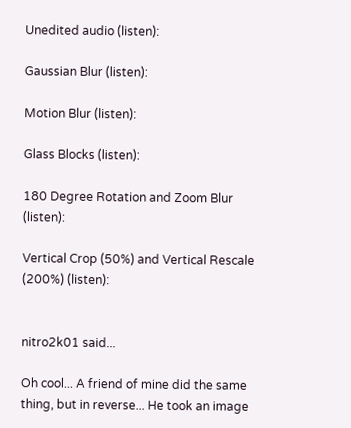Unedited audio (listen):

Gaussian Blur (listen):

Motion Blur (listen):

Glass Blocks (listen):

180 Degree Rotation and Zoom Blur (listen):

Vertical Crop (50%) and Vertical Rescale (200%) (listen):


nitro2k01 said...

Oh cool... A friend of mine did the same thing, but in reverse... He took an image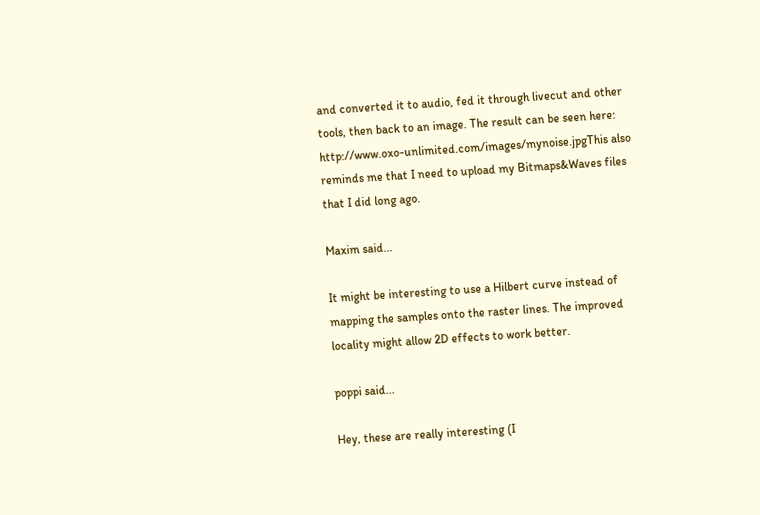and converted it to audio, fed it through livecut and other tools, then back to an image. The result can be seen here: http://www.oxo-unlimited.com/images/mynoise.jpgThis also reminds me that I need to upload my Bitmaps&Waves files that I did long ago.

Maxim said...

It might be interesting to use a Hilbert curve instead of mapping the samples onto the raster lines. The improved locality might allow 2D effects to work better.

poppi said...

Hey, these are really interesting (I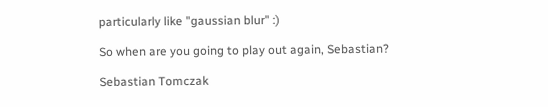particularly like "gaussian blur" :)

So when are you going to play out again, Sebastian?

Sebastian Tomczak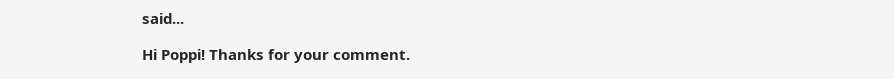said...

Hi Poppi! Thanks for your comment.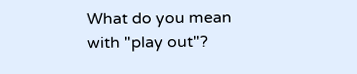What do you mean with "play out"?